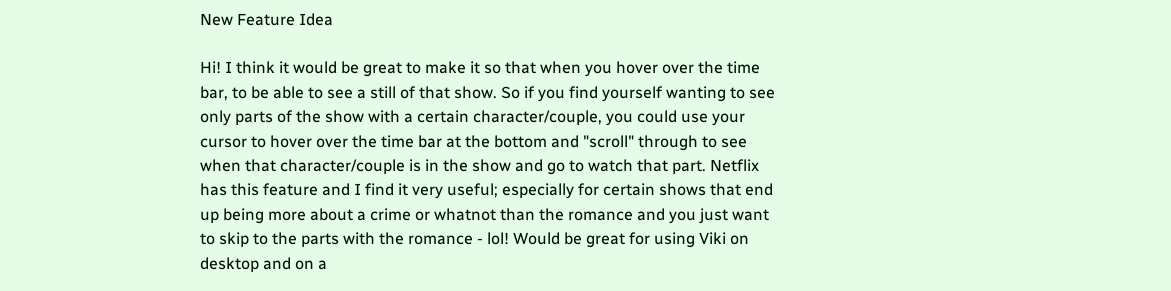New Feature Idea

Hi! I think it would be great to make it so that when you hover over the time bar, to be able to see a still of that show. So if you find yourself wanting to see only parts of the show with a certain character/couple, you could use your cursor to hover over the time bar at the bottom and "scroll" through to see when that character/couple is in the show and go to watch that part. Netflix has this feature and I find it very useful; especially for certain shows that end up being more about a crime or whatnot than the romance and you just want to skip to the parts with the romance - lol! Would be great for using Viki on desktop and on a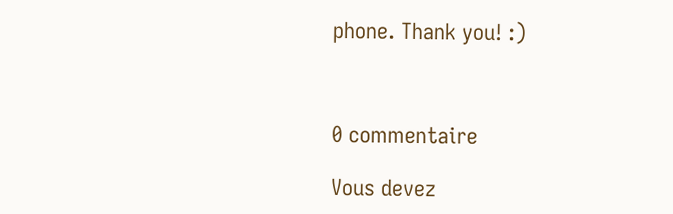phone. Thank you! :)



0 commentaire

Vous devez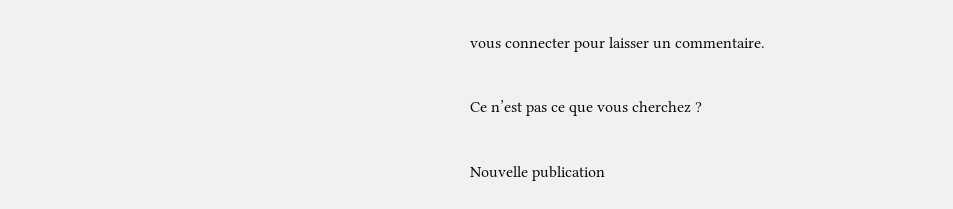vous connecter pour laisser un commentaire.

Ce n’est pas ce que vous cherchez ?

Nouvelle publication